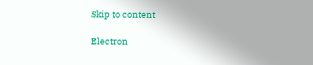Skip to content

Electron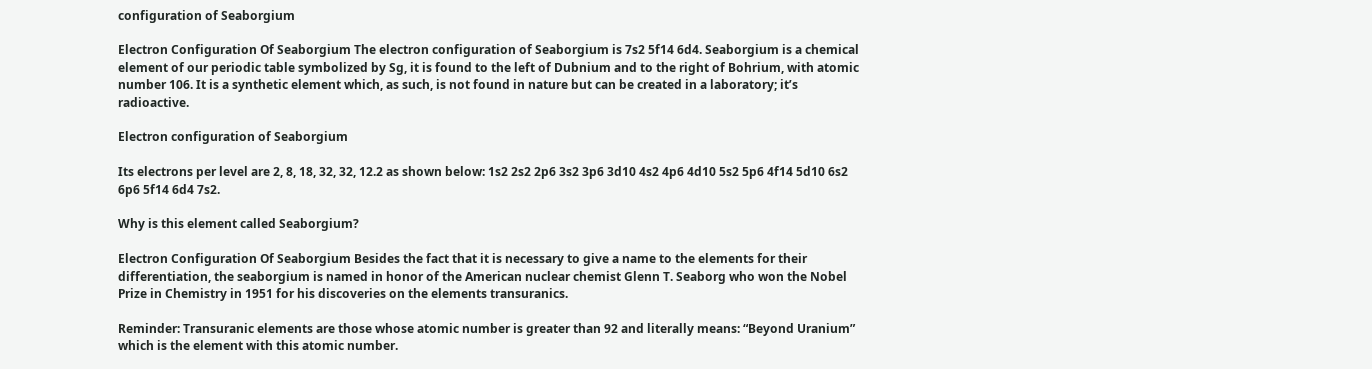configuration of Seaborgium

Electron Configuration Of Seaborgium The electron configuration of Seaborgium is 7s2 5f14 6d4. Seaborgium is a chemical element of our periodic table symbolized by Sg, it is found to the left of Dubnium and to the right of Bohrium, with atomic number 106. It is a synthetic element which, as such, is not found in nature but can be created in a laboratory; it’s radioactive.

Electron configuration of Seaborgium

Its electrons per level are 2, 8, 18, 32, 32, 12.2 as shown below: 1s2 2s2 2p6 3s2 3p6 3d10 4s2 4p6 4d10 5s2 5p6 4f14 5d10 6s2 6p6 5f14 6d4 7s2.

Why is this element called Seaborgium?

Electron Configuration Of Seaborgium Besides the fact that it is necessary to give a name to the elements for their differentiation, the seaborgium is named in honor of the American nuclear chemist Glenn T. Seaborg who won the Nobel Prize in Chemistry in 1951 for his discoveries on the elements transuranics.

Reminder: Transuranic elements are those whose atomic number is greater than 92 and literally means: “Beyond Uranium” which is the element with this atomic number.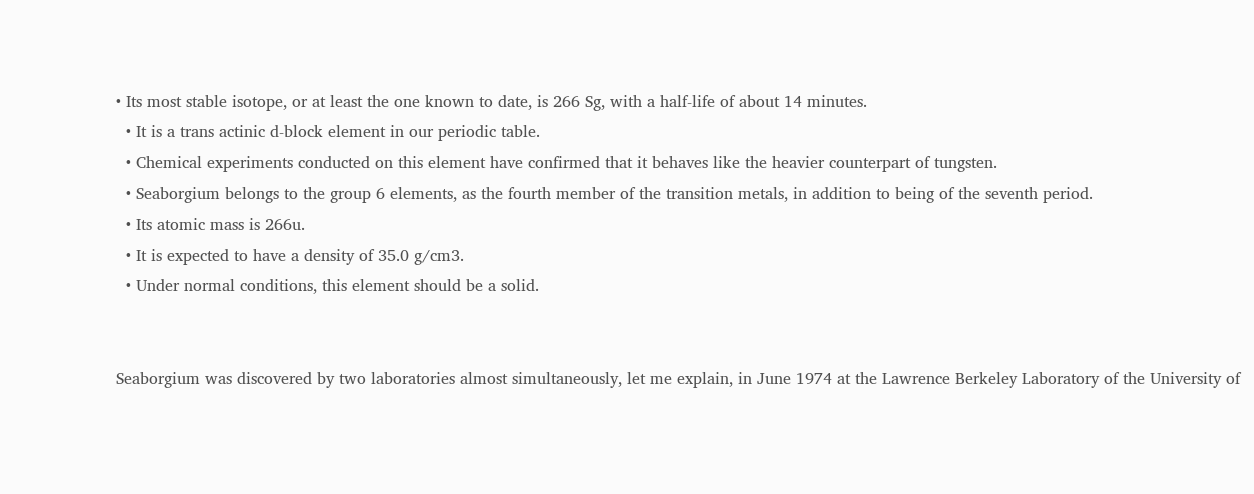• Its most stable isotope, or at least the one known to date, is 266 Sg, with a half-life of about 14 minutes.
  • It is a trans actinic d-block element in our periodic table.
  • Chemical experiments conducted on this element have confirmed that it behaves like the heavier counterpart of tungsten.
  • Seaborgium belongs to the group 6 elements, as the fourth member of the transition metals, in addition to being of the seventh period.
  • Its atomic mass is 266u.
  • It is expected to have a density of 35.0 g/cm3.
  • Under normal conditions, this element should be a solid.


Seaborgium was discovered by two laboratories almost simultaneously, let me explain, in June 1974 at the Lawrence Berkeley Laboratory of the University of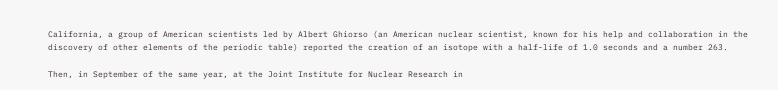California, a group of American scientists led by Albert Ghiorso (an American nuclear scientist, known for his help and collaboration in the discovery of other elements of the periodic table) reported the creation of an isotope with a half-life of 1.0 seconds and a number 263.

Then, in September of the same year, at the Joint Institute for Nuclear Research in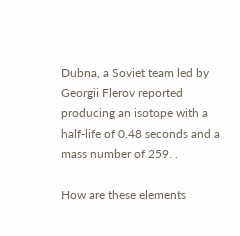Dubna, a Soviet team led by Georgii Flerov reported producing an isotope with a half-life of 0.48 seconds and a mass number of 259. .

How are these elements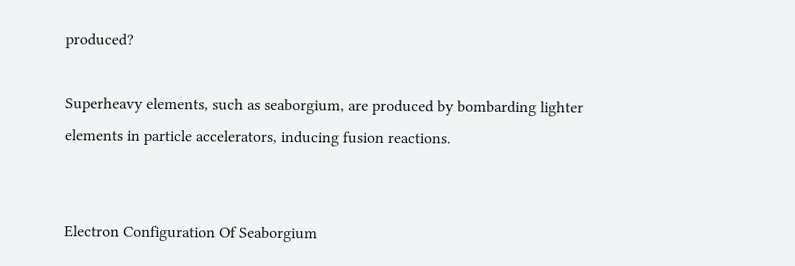produced?

Superheavy elements, such as seaborgium, are produced by bombarding lighter elements in particle accelerators, inducing fusion reactions.


Electron Configuration Of Seaborgium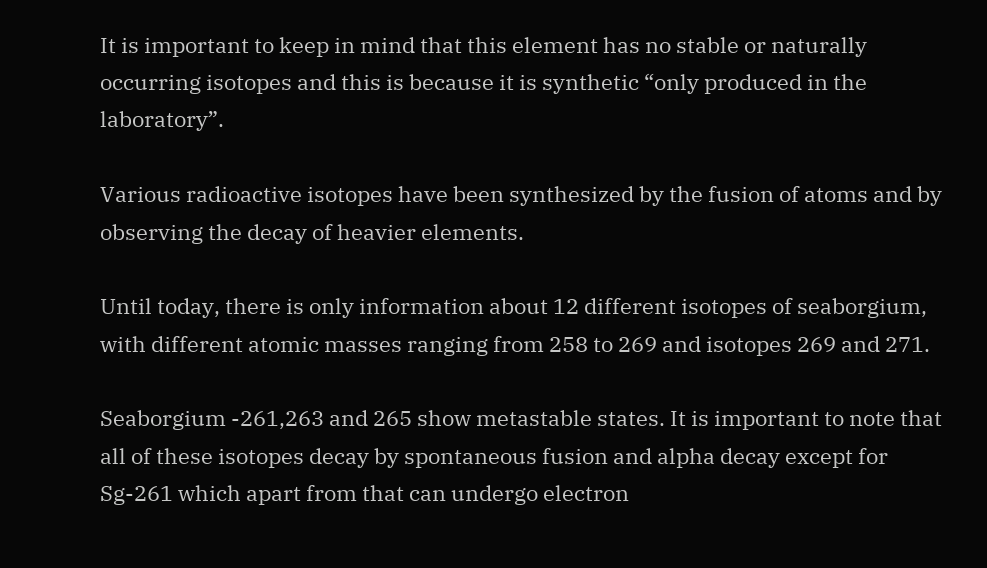It is important to keep in mind that this element has no stable or naturally occurring isotopes and this is because it is synthetic “only produced in the laboratory”.

Various radioactive isotopes have been synthesized by the fusion of atoms and by observing the decay of heavier elements.

Until today, there is only information about 12 different isotopes of seaborgium, with different atomic masses ranging from 258 to 269 and isotopes 269 and 271.

Seaborgium -261,263 and 265 show metastable states. It is important to note that all of these isotopes decay by spontaneous fusion and alpha decay except for Sg-261 which apart from that can undergo electron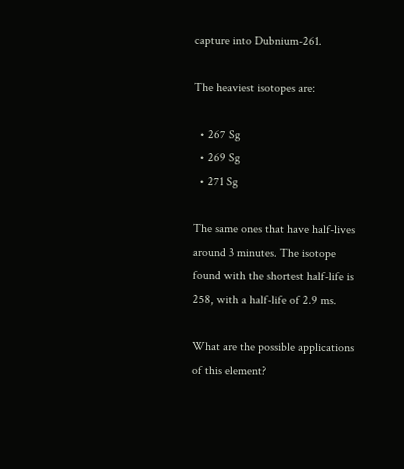capture into Dubnium-261.

The heaviest isotopes are:

  • 267 Sg
  • 269 Sg
  • 271 Sg

The same ones that have half-lives around 3 minutes. The isotope found with the shortest half-life is 258, with a half-life of 2.9 ms.

What are the possible applications of this element?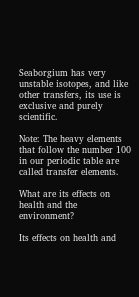Seaborgium has very unstable isotopes, and like other transfers, its use is exclusive and purely scientific.

Note: The heavy elements that follow the number 100 in our periodic table are called transfer elements.

What are its effects on health and the environment?

Its effects on health and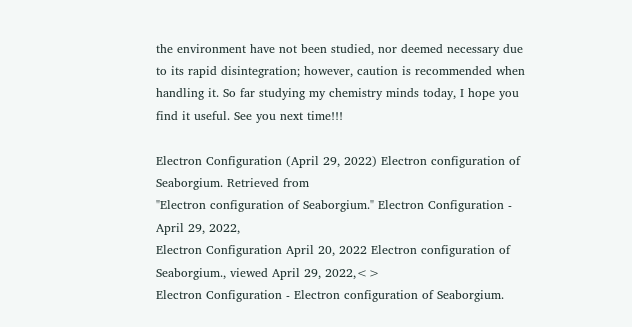the environment have not been studied, nor deemed necessary due to its rapid disintegration; however, caution is recommended when handling it. So far studying my chemistry minds today, I hope you find it useful. See you next time!!!

Electron Configuration (April 29, 2022) Electron configuration of Seaborgium. Retrieved from
"Electron configuration of Seaborgium." Electron Configuration - April 29, 2022,
Electron Configuration April 20, 2022 Electron configuration of Seaborgium., viewed April 29, 2022,<>
Electron Configuration - Electron configuration of Seaborgium.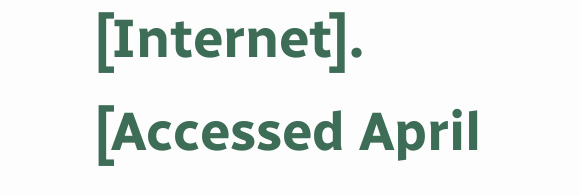[Internet]. [Accessed April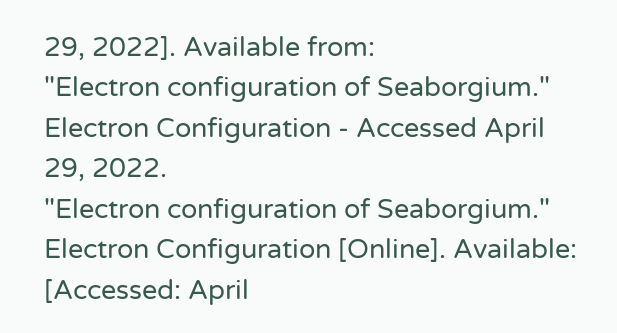29, 2022]. Available from:
"Electron configuration of Seaborgium." Electron Configuration - Accessed April 29, 2022.
"Electron configuration of Seaborgium." Electron Configuration [Online]. Available: [Accessed: April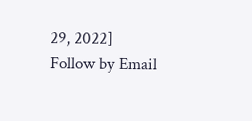29, 2022]
Follow by Email